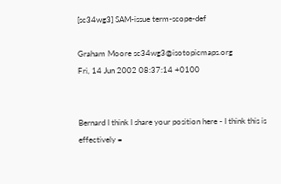[sc34wg3] SAM-issue term-scope-def

Graham Moore sc34wg3@isotopicmaps.org
Fri, 14 Jun 2002 08:37:14 +0100


Bernard I think I share your position here - I think this is effectively =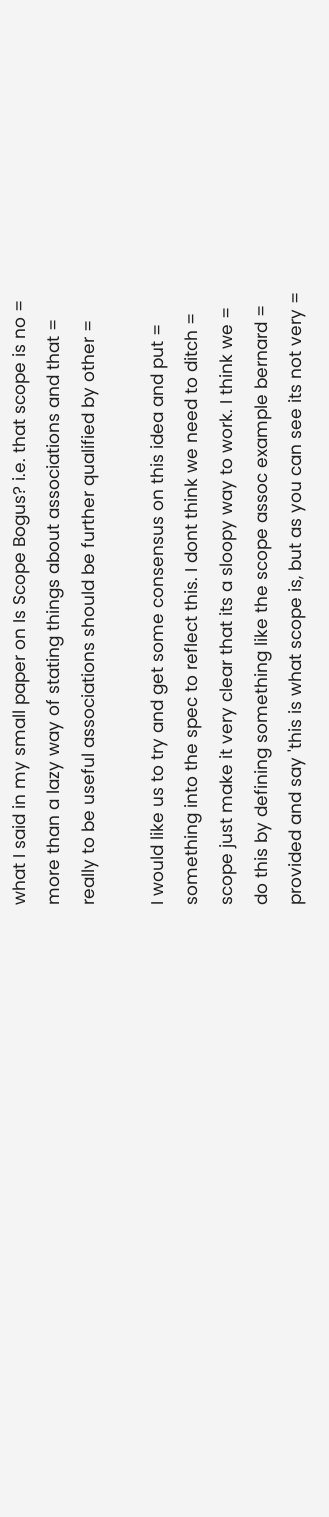what I said in my small paper on Is Scope Bogus? i.e. that scope is no =
more than a lazy way of stating things about associations and that =
really to be useful associations should be further qualified by other =

I would like us to try and get some consensus on this idea and put =
something into the spec to reflect this. I dont think we need to ditch =
scope just make it very clear that its a sloopy way to work. I think we =
do this by defining something like the scope assoc example bernard =
provided and say 'this is what scope is, but as you can see its not very =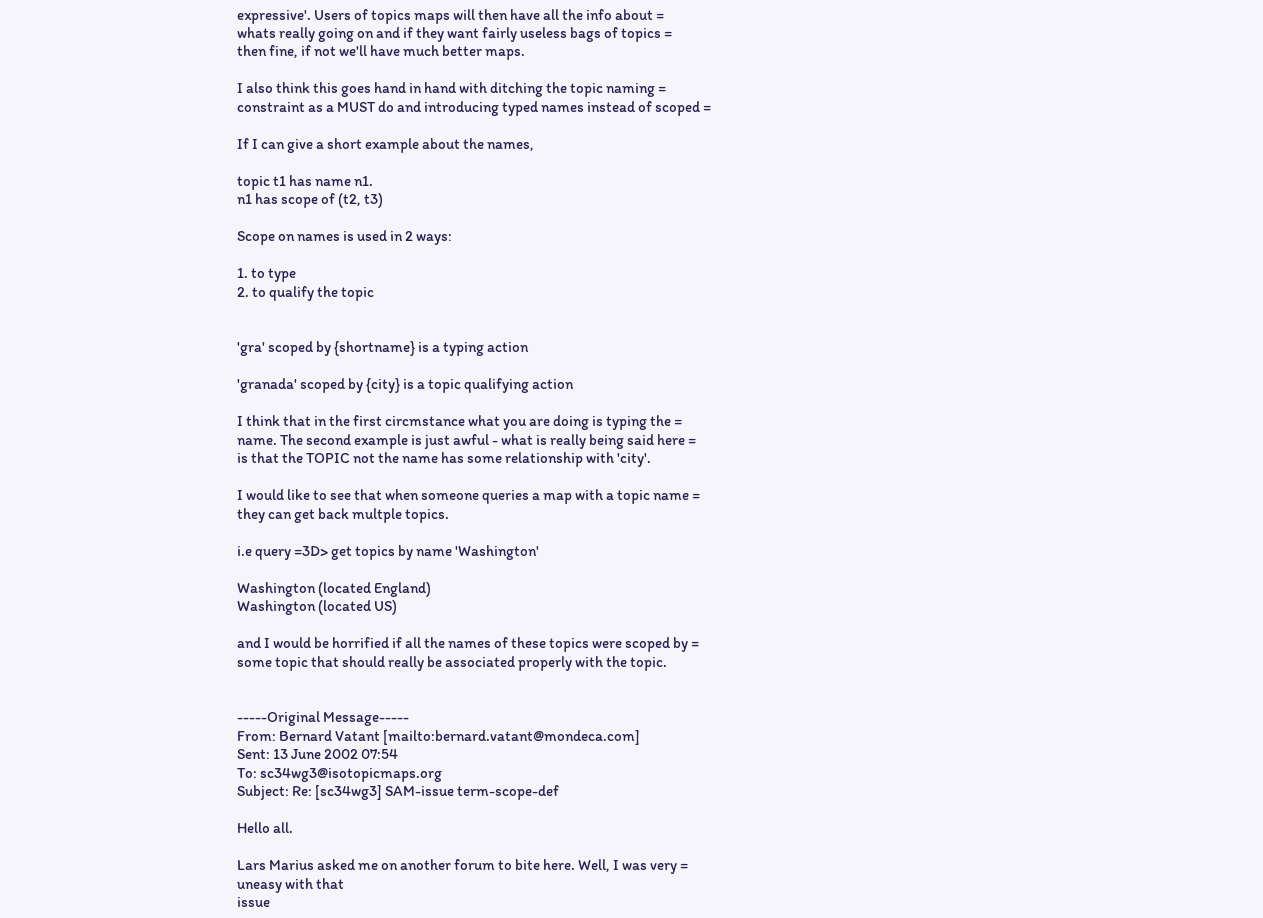expressive'. Users of topics maps will then have all the info about =
whats really going on and if they want fairly useless bags of topics =
then fine, if not we'll have much better maps.

I also think this goes hand in hand with ditching the topic naming =
constraint as a MUST do and introducing typed names instead of scoped =

If I can give a short example about the names,

topic t1 has name n1.
n1 has scope of (t2, t3)

Scope on names is used in 2 ways:

1. to type
2. to qualify the topic


'gra' scoped by {shortname} is a typing action

'granada' scoped by {city} is a topic qualifying action

I think that in the first circmstance what you are doing is typing the =
name. The second example is just awful - what is really being said here =
is that the TOPIC not the name has some relationship with 'city'.

I would like to see that when someone queries a map with a topic name =
they can get back multple topics.

i.e query =3D> get topics by name 'Washington'

Washington (located England)
Washington (located US)

and I would be horrified if all the names of these topics were scoped by =
some topic that should really be associated properly with the topic.


-----Original Message-----
From: Bernard Vatant [mailto:bernard.vatant@mondeca.com]
Sent: 13 June 2002 07:54
To: sc34wg3@isotopicmaps.org
Subject: Re: [sc34wg3] SAM-issue term-scope-def

Hello all.

Lars Marius asked me on another forum to bite here. Well, I was very =
uneasy with that
issue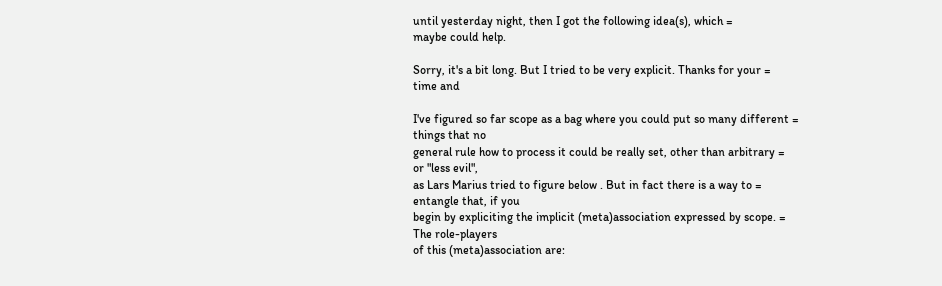until yesterday night, then I got the following idea(s), which =
maybe could help.

Sorry, it's a bit long. But I tried to be very explicit. Thanks for your =
time and

I've figured so far scope as a bag where you could put so many different =
things that no
general rule how to process it could be really set, other than arbitrary =
or "less evil",
as Lars Marius tried to figure below . But in fact there is a way to =
entangle that, if you
begin by expliciting the implicit (meta)association expressed by scope. =
The role-players
of this (meta)association are: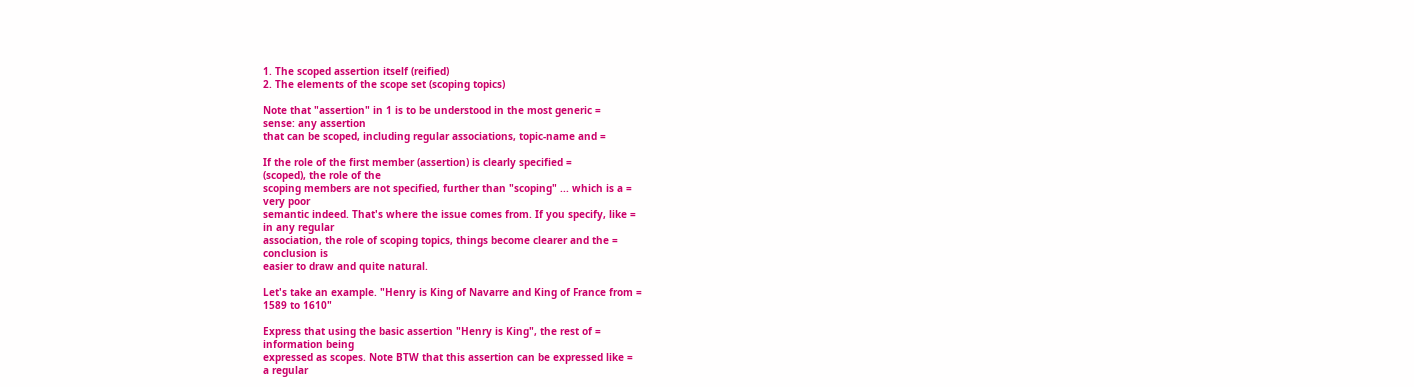1. The scoped assertion itself (reified)
2. The elements of the scope set (scoping topics)

Note that "assertion" in 1 is to be understood in the most generic =
sense: any assertion
that can be scoped, including regular associations, topic-name and =

If the role of the first member (assertion) is clearly specified =
(scoped), the role of the
scoping members are not specified, further than "scoping" ... which is a =
very poor
semantic indeed. That's where the issue comes from. If you specify, like =
in any regular
association, the role of scoping topics, things become clearer and the =
conclusion is
easier to draw and quite natural.

Let's take an example. "Henry is King of Navarre and King of France from =
1589 to 1610"

Express that using the basic assertion "Henry is King", the rest of =
information being
expressed as scopes. Note BTW that this assertion can be expressed like =
a regular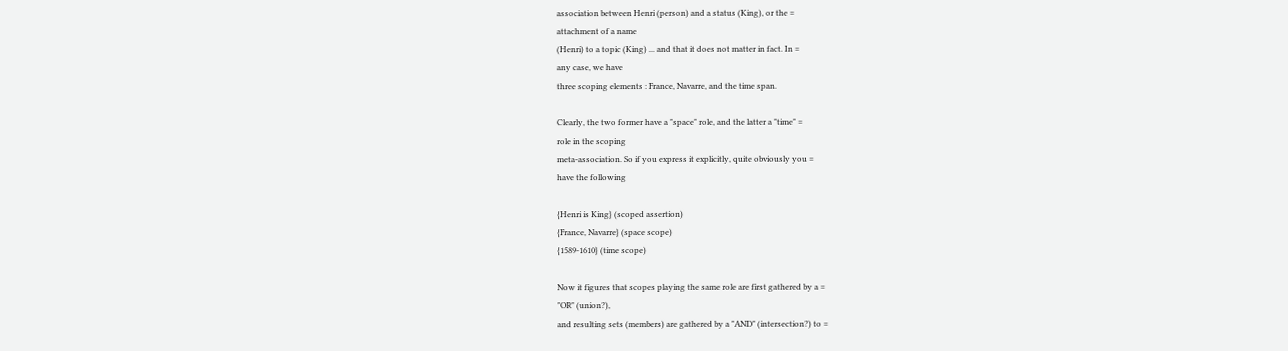association between Henri (person) and a status (King), or the =
attachment of a name
(Henri) to a topic (King) ... and that it does not matter in fact. In =
any case, we have
three scoping elements : France, Navarre, and the time span.

Clearly, the two former have a "space" role, and the latter a "time" =
role in the scoping
meta-association. So if you express it explicitly, quite obviously you =
have the following

{Henri is King} (scoped assertion)
{France, Navarre} (space scope)
{1589-1610} (time scope)

Now it figures that scopes playing the same role are first gathered by a =
"OR" (union?),
and resulting sets (members) are gathered by a "AND" (intersection?) to =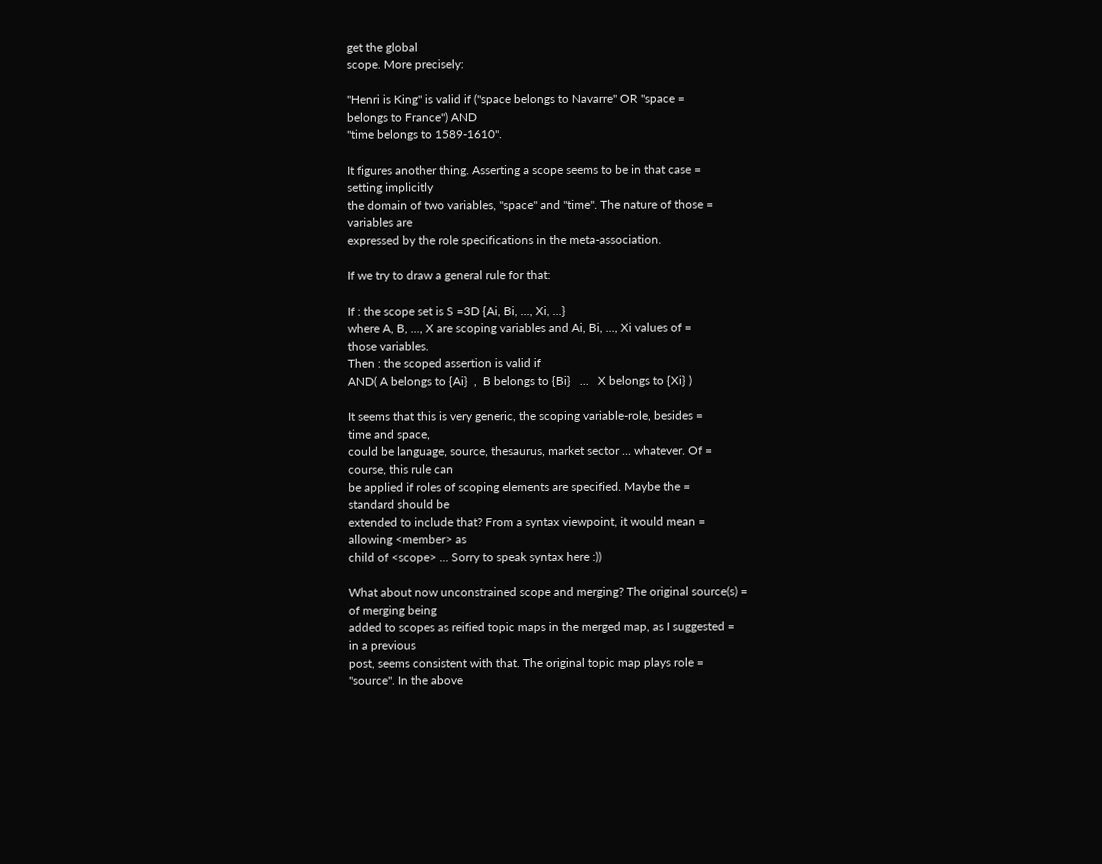get the global
scope. More precisely:

"Henri is King" is valid if ("space belongs to Navarre" OR "space =
belongs to France") AND
"time belongs to 1589-1610".

It figures another thing. Asserting a scope seems to be in that case =
setting implicitly
the domain of two variables, "space" and "time". The nature of those =
variables are
expressed by the role specifications in the meta-association.

If we try to draw a general rule for that:

If : the scope set is S =3D {Ai, Bi, ..., Xi, ...}
where A, B, ..., X are scoping variables and Ai, Bi, ..., Xi values of =
those variables.
Then : the scoped assertion is valid if
AND( A belongs to {Ai}  ,  B belongs to {Bi}   ...   X belongs to {Xi} )

It seems that this is very generic, the scoping variable-role, besides =
time and space,
could be language, source, thesaurus, market sector ... whatever. Of =
course, this rule can
be applied if roles of scoping elements are specified. Maybe the =
standard should be
extended to include that? From a syntax viewpoint, it would mean =
allowing <member> as
child of <scope> ... Sorry to speak syntax here :))

What about now unconstrained scope and merging? The original source(s) =
of merging being
added to scopes as reified topic maps in the merged map, as I suggested =
in a previous
post, seems consistent with that. The original topic map plays role =
"source". In the above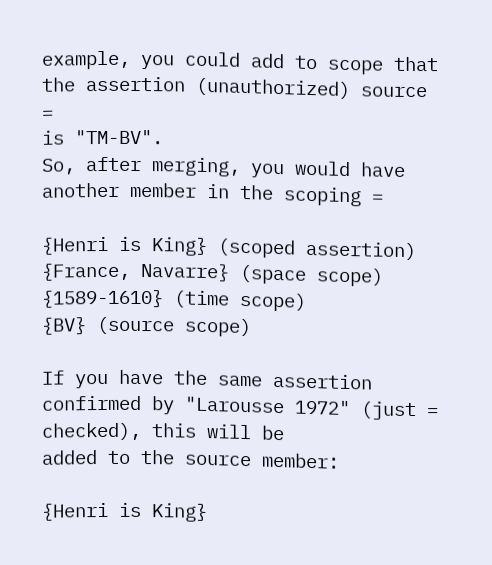example, you could add to scope that the assertion (unauthorized) source =
is "TM-BV".
So, after merging, you would have another member in the scoping =

{Henri is King} (scoped assertion)
{France, Navarre} (space scope)
{1589-1610} (time scope)
{BV} (source scope)

If you have the same assertion confirmed by "Larousse 1972" (just =
checked), this will be
added to the source member:

{Henri is King}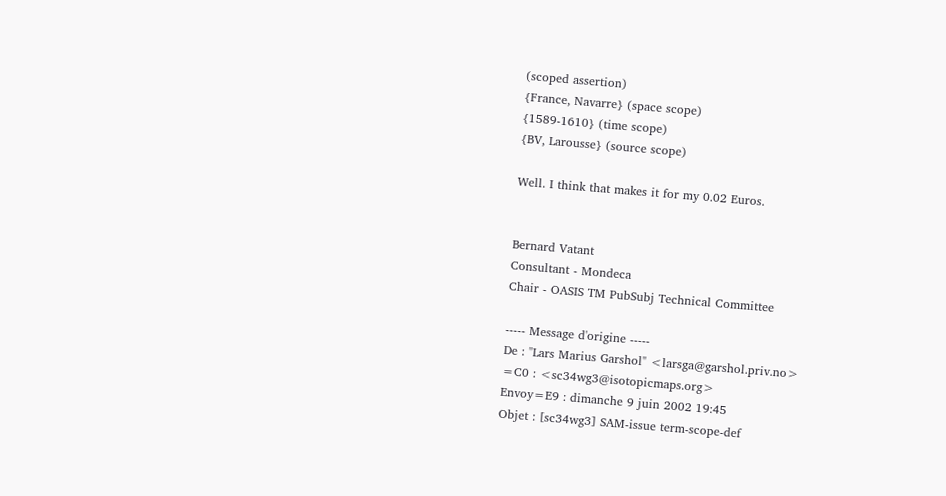(scoped assertion)
{France, Navarre} (space scope)
{1589-1610} (time scope)
{BV, Larousse} (source scope)

Well. I think that makes it for my 0.02 Euros.


Bernard Vatant
Consultant - Mondeca
Chair - OASIS TM PubSubj Technical Committee

----- Message d'origine -----
De : "Lars Marius Garshol" <larsga@garshol.priv.no>
=C0 : <sc34wg3@isotopicmaps.org>
Envoy=E9 : dimanche 9 juin 2002 19:45
Objet : [sc34wg3] SAM-issue term-scope-def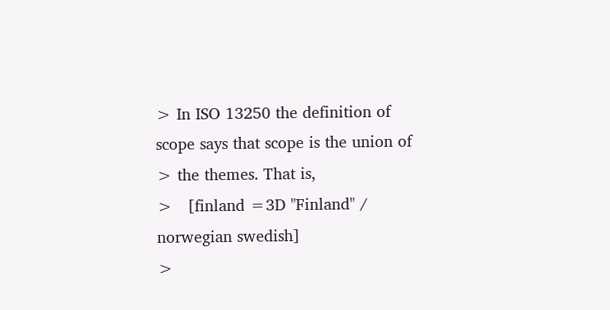> In ISO 13250 the definition of scope says that scope is the union of
> the themes. That is,
>   [finland =3D "Finland" / norwegian swedish]
>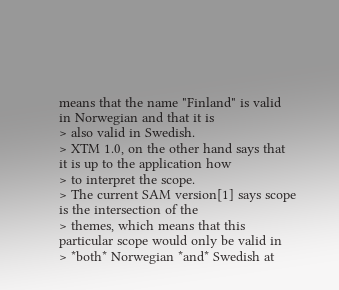means that the name "Finland" is valid in Norwegian and that it is
> also valid in Swedish.
> XTM 1.0, on the other hand says that it is up to the application how
> to interpret the scope.
> The current SAM version[1] says scope is the intersection of the
> themes, which means that this particular scope would only be valid in
> *both* Norwegian *and* Swedish at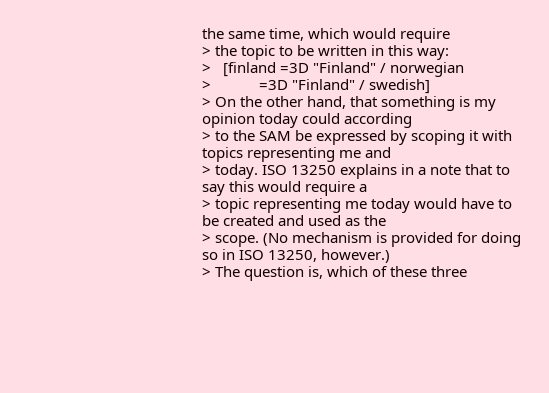the same time, which would require
> the topic to be written in this way:
>   [finland =3D "Finland" / norwegian
>            =3D "Finland" / swedish]
> On the other hand, that something is my opinion today could according
> to the SAM be expressed by scoping it with topics representing me and
> today. ISO 13250 explains in a note that to say this would require a
> topic representing me today would have to be created and used as the
> scope. (No mechanism is provided for doing so in ISO 13250, however.)
> The question is, which of these three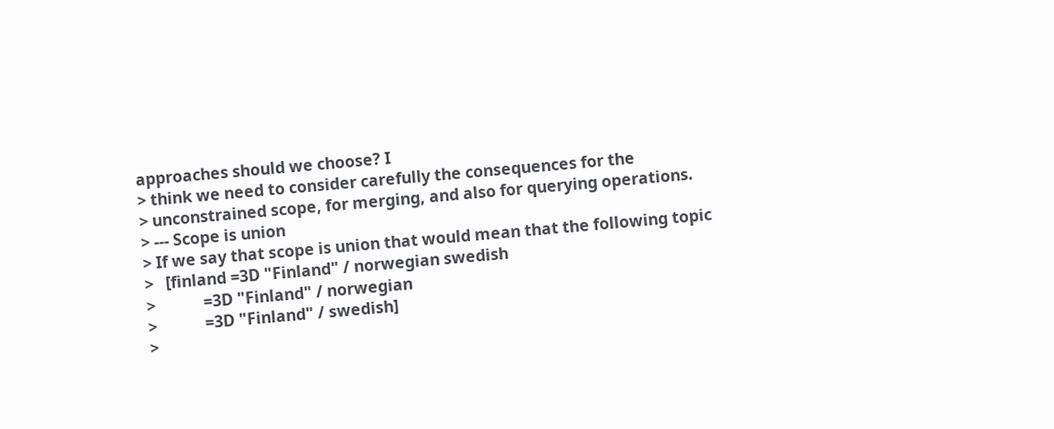approaches should we choose? I
> think we need to consider carefully the consequences for the
> unconstrained scope, for merging, and also for querying operations.
> --- Scope is union
> If we say that scope is union that would mean that the following topic
>   [finland =3D "Finland" / norwegian swedish
>            =3D "Finland" / norwegian
>            =3D "Finland" / swedish]
>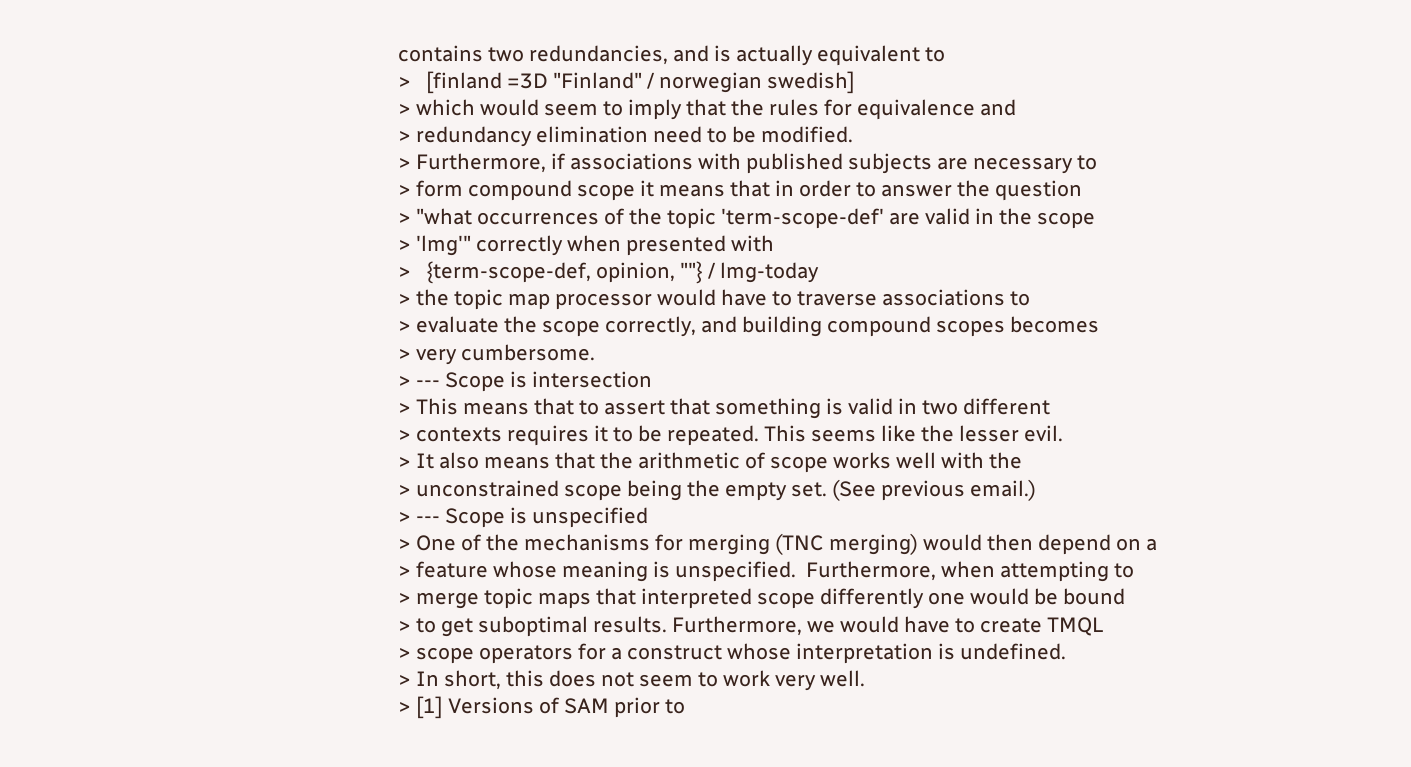contains two redundancies, and is actually equivalent to
>   [finland =3D "Finland" / norwegian swedish]
> which would seem to imply that the rules for equivalence and
> redundancy elimination need to be modified.
> Furthermore, if associations with published subjects are necessary to
> form compound scope it means that in order to answer the question
> "what occurrences of the topic 'term-scope-def' are valid in the scope
> 'lmg'" correctly when presented with
>   {term-scope-def, opinion, ""} / lmg-today
> the topic map processor would have to traverse associations to
> evaluate the scope correctly, and building compound scopes becomes
> very cumbersome.
> --- Scope is intersection
> This means that to assert that something is valid in two different
> contexts requires it to be repeated. This seems like the lesser evil.
> It also means that the arithmetic of scope works well with the
> unconstrained scope being the empty set. (See previous email.)
> --- Scope is unspecified
> One of the mechanisms for merging (TNC merging) would then depend on a
> feature whose meaning is unspecified.  Furthermore, when attempting to
> merge topic maps that interpreted scope differently one would be bound
> to get suboptimal results. Furthermore, we would have to create TMQL
> scope operators for a construct whose interpretation is undefined.
> In short, this does not seem to work very well.
> [1] Versions of SAM prior to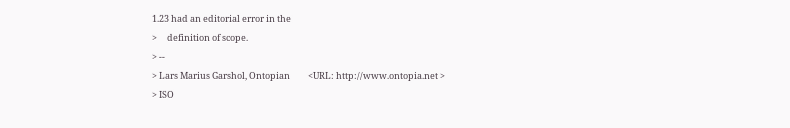1.23 had an editorial error in the
>     definition of scope.
> --
> Lars Marius Garshol, Ontopian         <URL: http://www.ontopia.net >
> ISO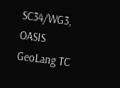SC34/WG3, OASIS GeoLang TC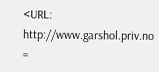<URL: http://www.garshol.priv.no =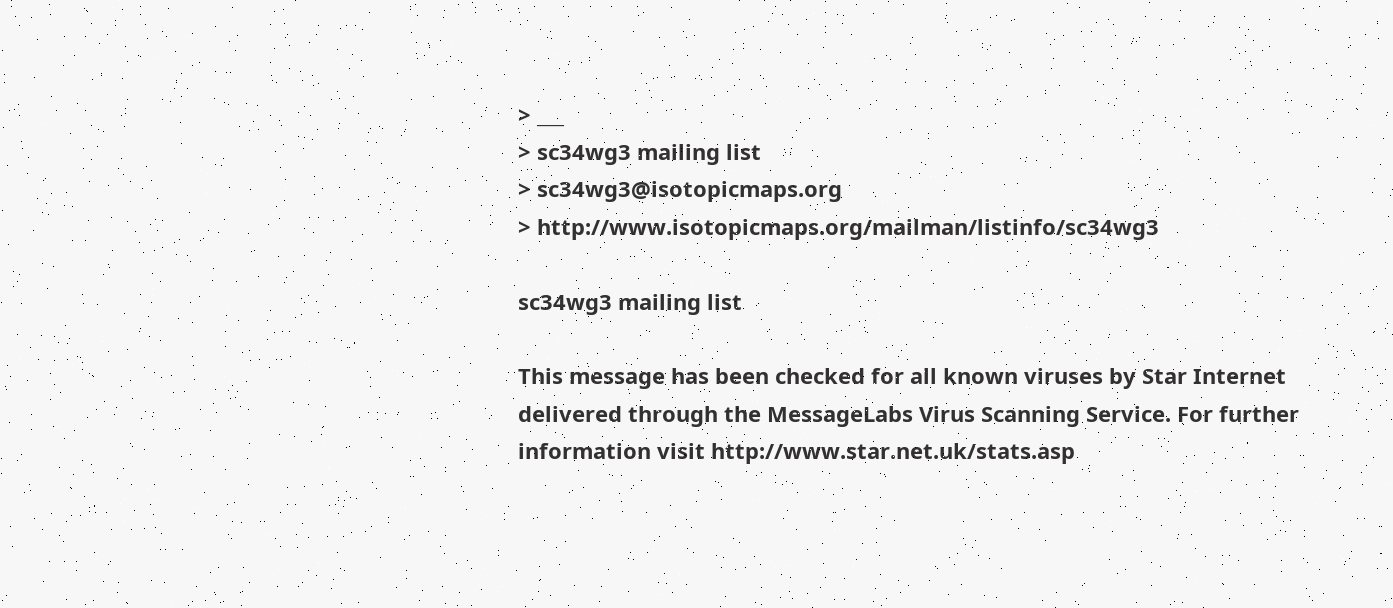> ___
> sc34wg3 mailing list
> sc34wg3@isotopicmaps.org
> http://www.isotopicmaps.org/mailman/listinfo/sc34wg3

sc34wg3 mailing list

This message has been checked for all known viruses by Star Internet
delivered through the MessageLabs Virus Scanning Service. For further
information visit http://www.star.net.uk/stats.asp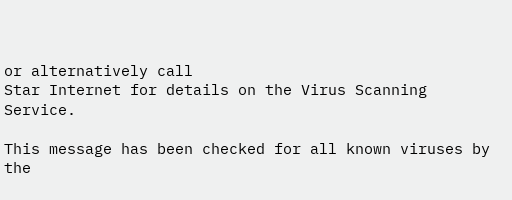or alternatively call
Star Internet for details on the Virus Scanning Service.

This message has been checked for all known viruses by the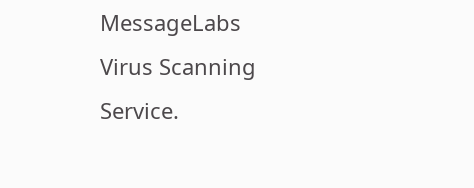MessageLabs Virus Scanning Service.